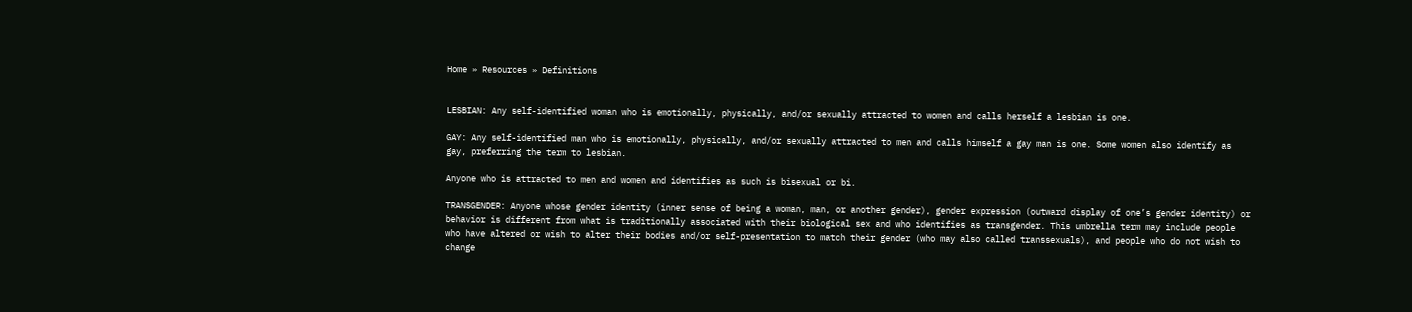Home » Resources » Definitions


LESBIAN: Any self-identified woman who is emotionally, physically, and/or sexually attracted to women and calls herself a lesbian is one.

GAY: Any self-identified man who is emotionally, physically, and/or sexually attracted to men and calls himself a gay man is one. Some women also identify as gay, preferring the term to lesbian.

Anyone who is attracted to men and women and identifies as such is bisexual or bi.

TRANSGENDER: Anyone whose gender identity (inner sense of being a woman, man, or another gender), gender expression (outward display of one’s gender identity) or behavior is different from what is traditionally associated with their biological sex and who identifies as transgender. This umbrella term may include people who have altered or wish to alter their bodies and/or self-presentation to match their gender (who may also called transsexuals), and people who do not wish to change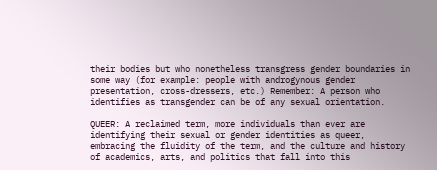their bodies but who nonetheless transgress gender boundaries in some way (for example: people with androgynous gender presentation, cross-dressers, etc.) Remember: A person who identifies as transgender can be of any sexual orientation.

QUEER: A reclaimed term, more individuals than ever are identifying their sexual or gender identities as queer, embracing the fluidity of the term, and the culture and history of academics, arts, and politics that fall into this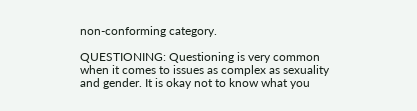non-conforming category.

QUESTIONING: Questioning is very common when it comes to issues as complex as sexuality and gender. It is okay not to know what you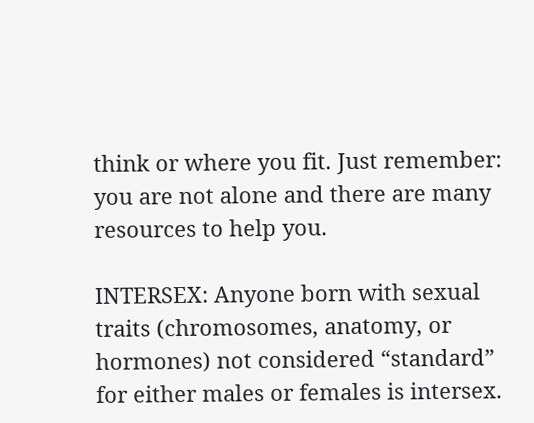think or where you fit. Just remember: you are not alone and there are many resources to help you.

INTERSEX: Anyone born with sexual traits (chromosomes, anatomy, or hormones) not considered “standard” for either males or females is intersex.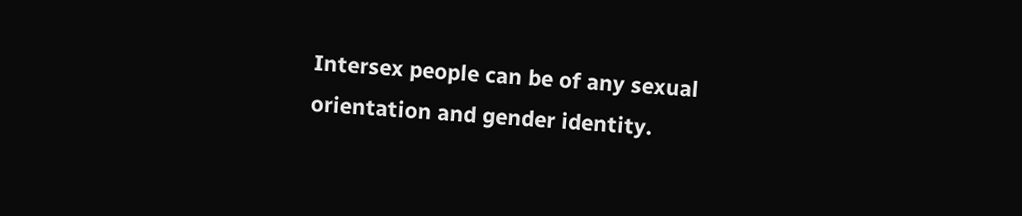Intersex people can be of any sexual orientation and gender identity.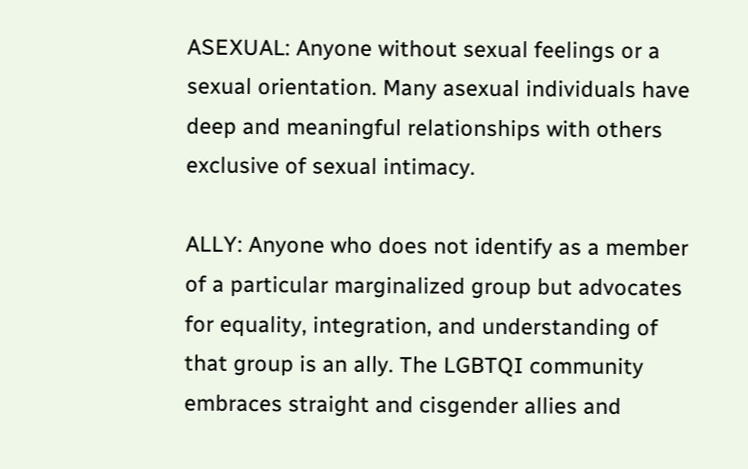ASEXUAL: Anyone without sexual feelings or a sexual orientation. Many asexual individuals have deep and meaningful relationships with others exclusive of sexual intimacy.

ALLY: Anyone who does not identify as a member of a particular marginalized group but advocates for equality, integration, and understanding of that group is an ally. The LGBTQI community embraces straight and cisgender allies and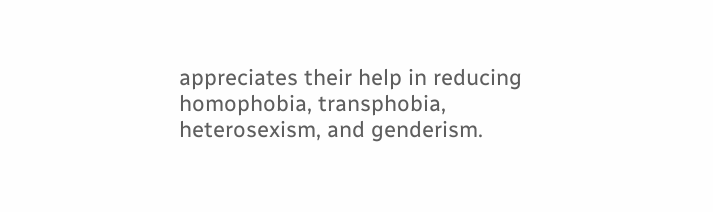appreciates their help in reducing homophobia, transphobia, heterosexism, and genderism.